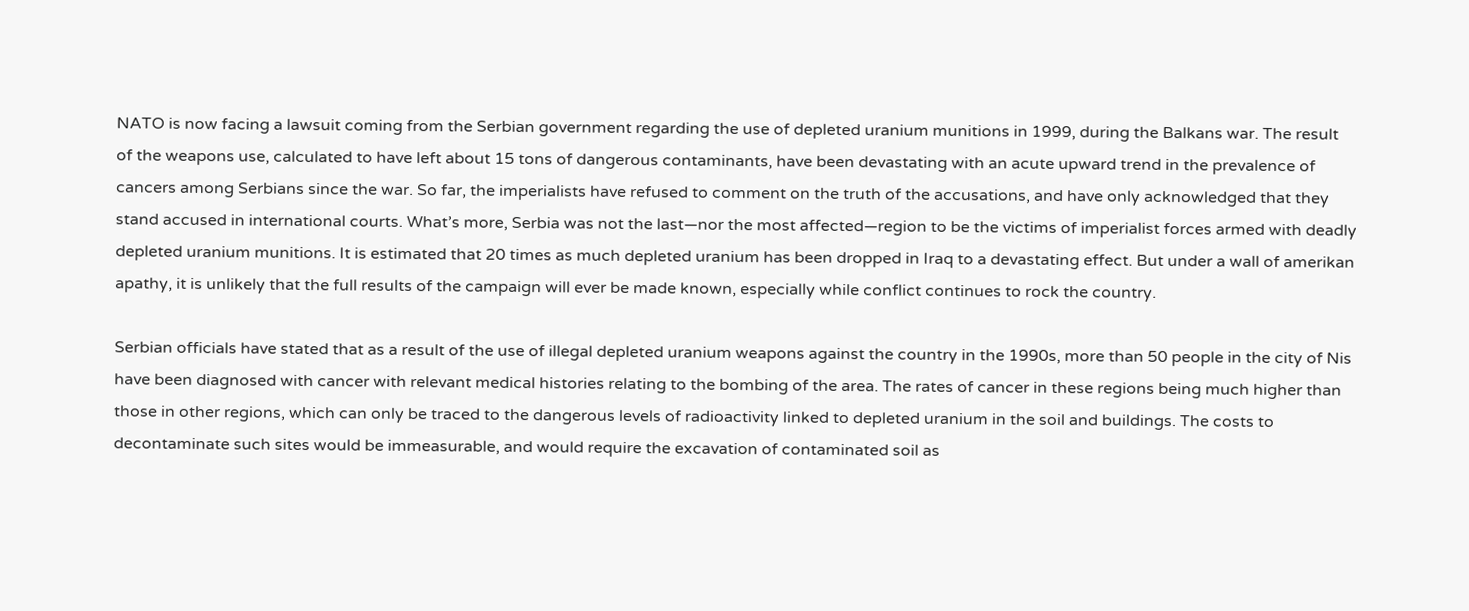NATO is now facing a lawsuit coming from the Serbian government regarding the use of depleted uranium munitions in 1999, during the Balkans war. The result of the weapons use, calculated to have left about 15 tons of dangerous contaminants, have been devastating with an acute upward trend in the prevalence of cancers among Serbians since the war. So far, the imperialists have refused to comment on the truth of the accusations, and have only acknowledged that they stand accused in international courts. What’s more, Serbia was not the last—nor the most affected—region to be the victims of imperialist forces armed with deadly depleted uranium munitions. It is estimated that 20 times as much depleted uranium has been dropped in Iraq to a devastating effect. But under a wall of amerikan apathy, it is unlikely that the full results of the campaign will ever be made known, especially while conflict continues to rock the country.

Serbian officials have stated that as a result of the use of illegal depleted uranium weapons against the country in the 1990s, more than 50 people in the city of Nis have been diagnosed with cancer with relevant medical histories relating to the bombing of the area. The rates of cancer in these regions being much higher than those in other regions, which can only be traced to the dangerous levels of radioactivity linked to depleted uranium in the soil and buildings. The costs to decontaminate such sites would be immeasurable, and would require the excavation of contaminated soil as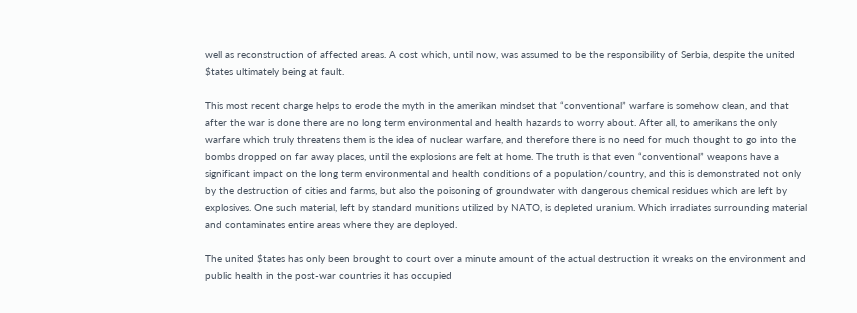well as reconstruction of affected areas. A cost which, until now, was assumed to be the responsibility of Serbia, despite the united $tates ultimately being at fault.

This most recent charge helps to erode the myth in the amerikan mindset that “conventional” warfare is somehow clean, and that after the war is done there are no long term environmental and health hazards to worry about. After all, to amerikans the only warfare which truly threatens them is the idea of nuclear warfare, and therefore there is no need for much thought to go into the bombs dropped on far away places, until the explosions are felt at home. The truth is that even “conventional” weapons have a significant impact on the long term environmental and health conditions of a population/country, and this is demonstrated not only by the destruction of cities and farms, but also the poisoning of groundwater with dangerous chemical residues which are left by explosives. One such material, left by standard munitions utilized by NATO, is depleted uranium. Which irradiates surrounding material and contaminates entire areas where they are deployed.

The united $tates has only been brought to court over a minute amount of the actual destruction it wreaks on the environment and public health in the post-war countries it has occupied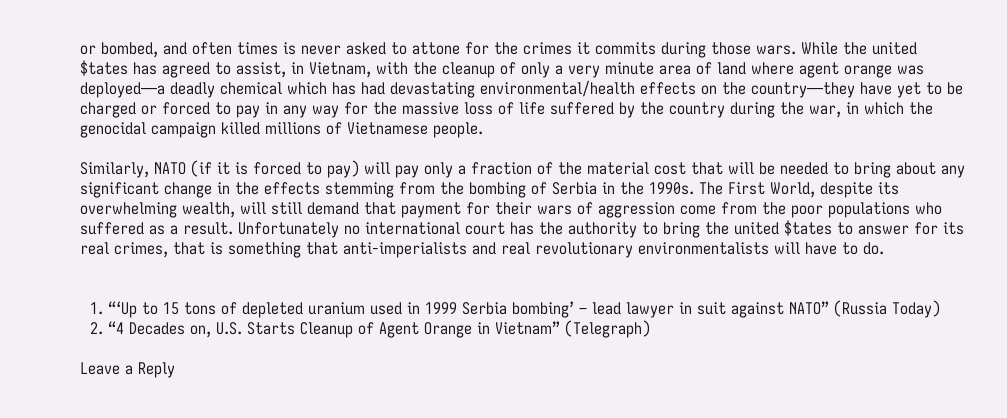or bombed, and often times is never asked to attone for the crimes it commits during those wars. While the united $tates has agreed to assist, in Vietnam, with the cleanup of only a very minute area of land where agent orange was deployed—a deadly chemical which has had devastating environmental/health effects on the country—they have yet to be charged or forced to pay in any way for the massive loss of life suffered by the country during the war, in which the genocidal campaign killed millions of Vietnamese people.

Similarly, NATO (if it is forced to pay) will pay only a fraction of the material cost that will be needed to bring about any significant change in the effects stemming from the bombing of Serbia in the 1990s. The First World, despite its overwhelming wealth, will still demand that payment for their wars of aggression come from the poor populations who suffered as a result. Unfortunately no international court has the authority to bring the united $tates to answer for its real crimes, that is something that anti-imperialists and real revolutionary environmentalists will have to do.


  1. “‘Up to 15 tons of depleted uranium used in 1999 Serbia bombing’ – lead lawyer in suit against NATO” (Russia Today)
  2. “4 Decades on, U.S. Starts Cleanup of Agent Orange in Vietnam” (Telegraph)

Leave a Reply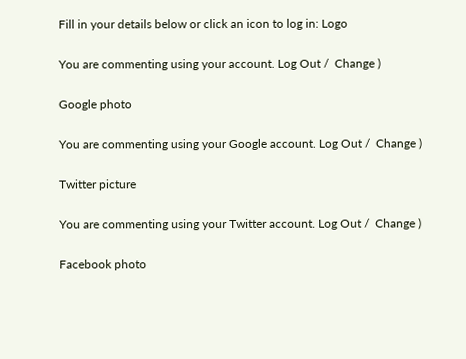Fill in your details below or click an icon to log in: Logo

You are commenting using your account. Log Out /  Change )

Google photo

You are commenting using your Google account. Log Out /  Change )

Twitter picture

You are commenting using your Twitter account. Log Out /  Change )

Facebook photo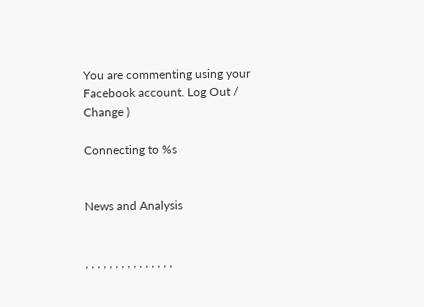You are commenting using your Facebook account. Log Out /  Change )

Connecting to %s


News and Analysis


, , , , , , , , , , , , , , ,